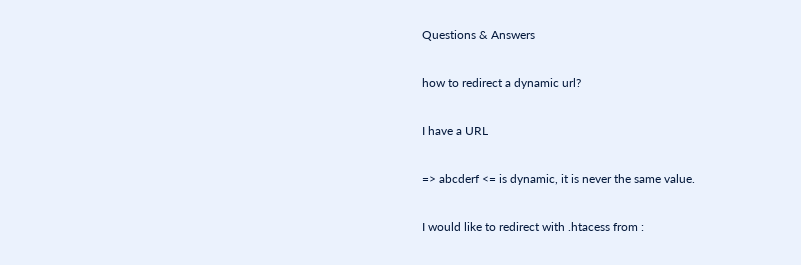Questions & Answers

how to redirect a dynamic url?

I have a URL

=> abcderf <= is dynamic, it is never the same value.

I would like to redirect with .htacess from :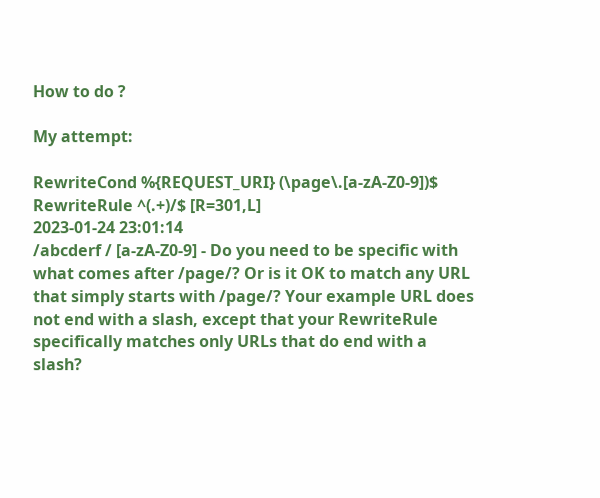How to do ?

My attempt:

RewriteCond %{REQUEST_URI} (\page\.[a-zA-Z0-9])$
RewriteRule ^(.+)/$ [R=301,L]
2023-01-24 23:01:14
/abcderf / [a-zA-Z0-9] - Do you need to be specific with what comes after /page/? Or is it OK to match any URL that simply starts with /page/? Your example URL does not end with a slash, except that your RewriteRule specifically matches only URLs that do end with a slash?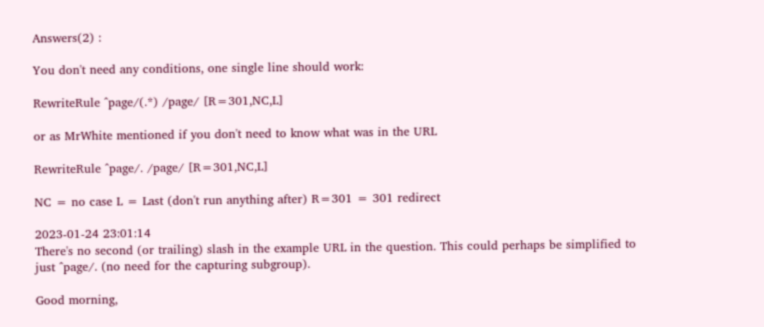Answers(2) :

You don't need any conditions, one single line should work:

RewriteRule ^page/(.*) /page/ [R=301,NC,L]

or as MrWhite mentioned if you don't need to know what was in the URL

RewriteRule ^page/. /page/ [R=301,NC,L]

NC = no case L = Last (don't run anything after) R=301 = 301 redirect

2023-01-24 23:01:14
There's no second (or trailing) slash in the example URL in the question. This could perhaps be simplified to just ^page/. (no need for the capturing subgroup).

Good morning,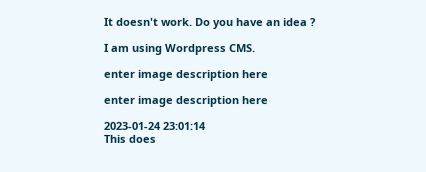It doesn't work. Do you have an idea ?

I am using Wordpress CMS.

enter image description here

enter image description here

2023-01-24 23:01:14
This does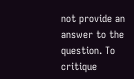not provide an answer to the question. To critique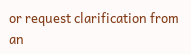or request clarification from an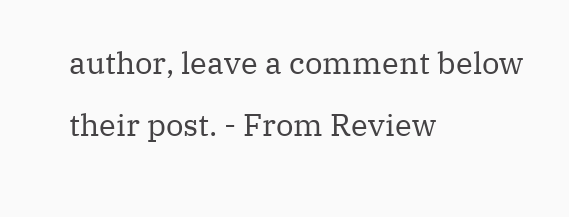author, leave a comment below their post. - From Review